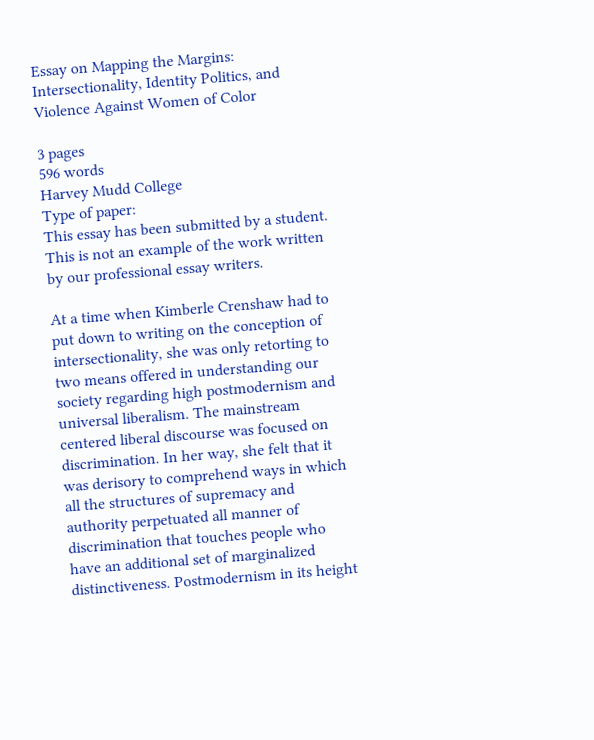Essay on Mapping the Margins: Intersectionality, Identity Politics, and Violence Against Women of Color

3 pages
596 words
Harvey Mudd College
Type of paper:
This essay has been submitted by a student. This is not an example of the work written by our professional essay writers.

At a time when Kimberle Crenshaw had to put down to writing on the conception of intersectionality, she was only retorting to two means offered in understanding our society regarding high postmodernism and universal liberalism. The mainstream centered liberal discourse was focused on discrimination. In her way, she felt that it was derisory to comprehend ways in which all the structures of supremacy and authority perpetuated all manner of discrimination that touches people who have an additional set of marginalized distinctiveness. Postmodernism in its height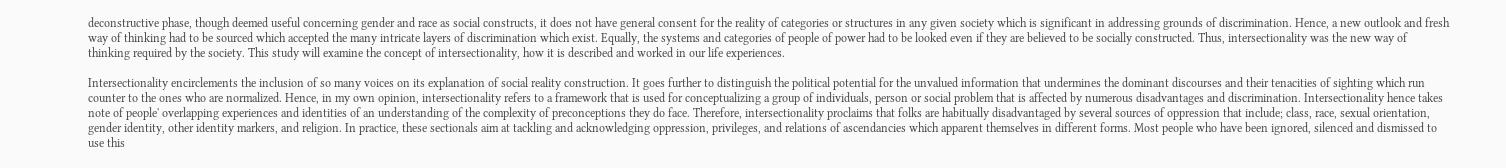deconstructive phase, though deemed useful concerning gender and race as social constructs, it does not have general consent for the reality of categories or structures in any given society which is significant in addressing grounds of discrimination. Hence, a new outlook and fresh way of thinking had to be sourced which accepted the many intricate layers of discrimination which exist. Equally, the systems and categories of people of power had to be looked even if they are believed to be socially constructed. Thus, intersectionality was the new way of thinking required by the society. This study will examine the concept of intersectionality, how it is described and worked in our life experiences.

Intersectionality encirclements the inclusion of so many voices on its explanation of social reality construction. It goes further to distinguish the political potential for the unvalued information that undermines the dominant discourses and their tenacities of sighting which run counter to the ones who are normalized. Hence, in my own opinion, intersectionality refers to a framework that is used for conceptualizing a group of individuals, person or social problem that is affected by numerous disadvantages and discrimination. Intersectionality hence takes note of people' overlapping experiences and identities of an understanding of the complexity of preconceptions they do face. Therefore, intersectionality proclaims that folks are habitually disadvantaged by several sources of oppression that include; class, race, sexual orientation, gender identity, other identity markers, and religion. In practice, these sectionals aim at tackling and acknowledging oppression, privileges, and relations of ascendancies which apparent themselves in different forms. Most people who have been ignored, silenced and dismissed to use this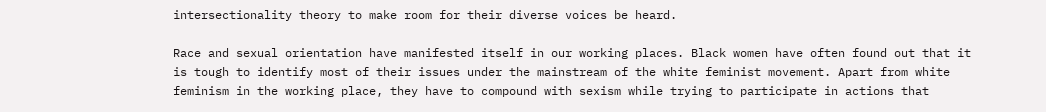intersectionality theory to make room for their diverse voices be heard.

Race and sexual orientation have manifested itself in our working places. Black women have often found out that it is tough to identify most of their issues under the mainstream of the white feminist movement. Apart from white feminism in the working place, they have to compound with sexism while trying to participate in actions that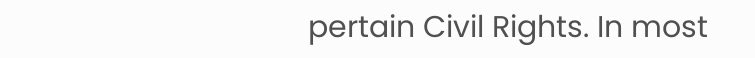pertain Civil Rights. In most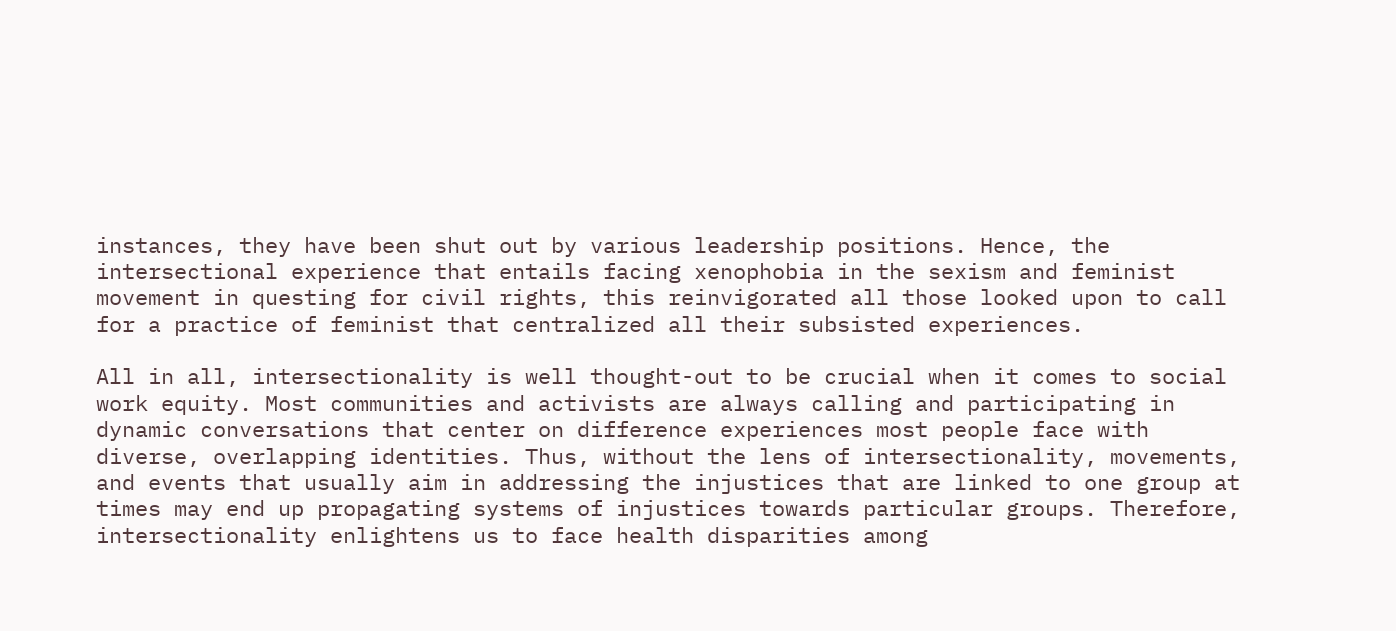instances, they have been shut out by various leadership positions. Hence, the intersectional experience that entails facing xenophobia in the sexism and feminist movement in questing for civil rights, this reinvigorated all those looked upon to call for a practice of feminist that centralized all their subsisted experiences.

All in all, intersectionality is well thought-out to be crucial when it comes to social work equity. Most communities and activists are always calling and participating in dynamic conversations that center on difference experiences most people face with diverse, overlapping identities. Thus, without the lens of intersectionality, movements, and events that usually aim in addressing the injustices that are linked to one group at times may end up propagating systems of injustices towards particular groups. Therefore, intersectionality enlightens us to face health disparities among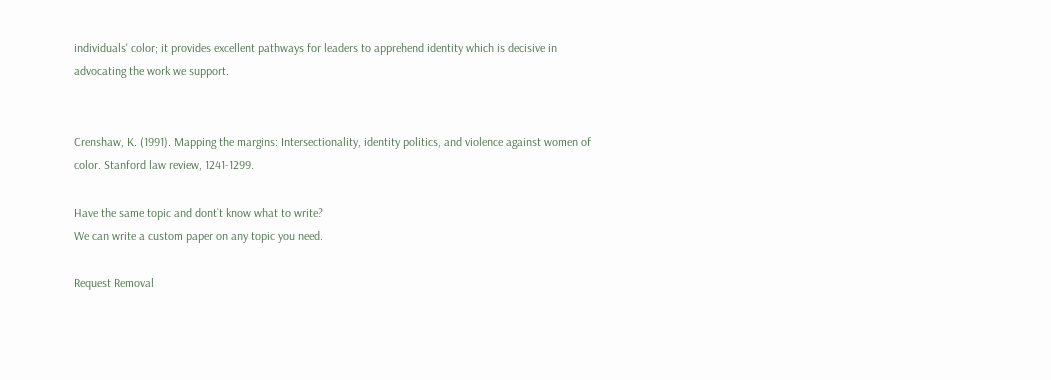individuals' color; it provides excellent pathways for leaders to apprehend identity which is decisive in advocating the work we support.


Crenshaw, K. (1991). Mapping the margins: Intersectionality, identity politics, and violence against women of color. Stanford law review, 1241-1299.

Have the same topic and dont`t know what to write?
We can write a custom paper on any topic you need.

Request Removal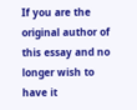If you are the original author of this essay and no longer wish to have it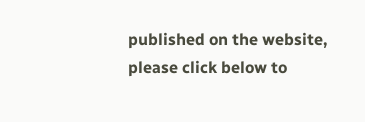published on the website, please click below to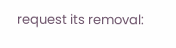request its removal: